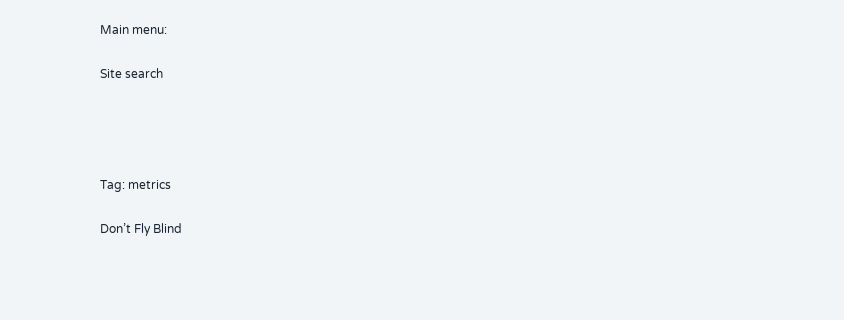Main menu:

Site search




Tag: metrics

Don’t Fly Blind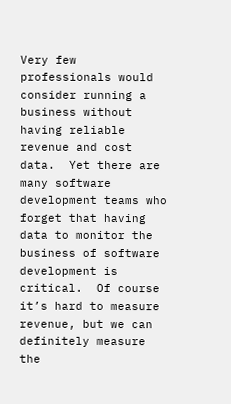Very few professionals would consider running a business without having reliable revenue and cost data.  Yet there are many software development teams who forget that having data to monitor the business of software development is critical.  Of course it’s hard to measure revenue, but we can definitely measure the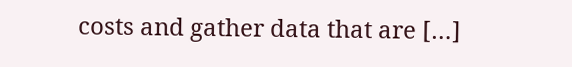costs and gather data that are […]